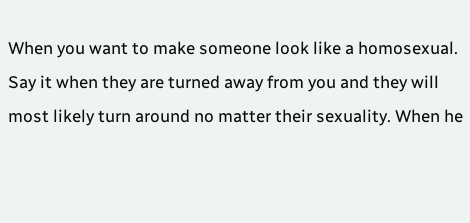When you want to make someone look like a homosexual. Say it when they are turned away from you and they will most likely turn around no matter their sexuality. When he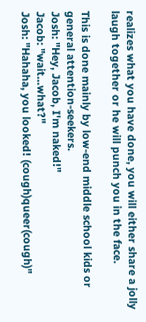realizes what you have done, you will either share a jolly laugh together or he will punch you in the face.

This is done mainly by low-end middle school kids or general attention-seekers.
Josh: "Hey, Jacob, I'm naked!"
Jacob: "wait...what?"
Josh: "Hahaha, you looked! (cough)queer(cough)"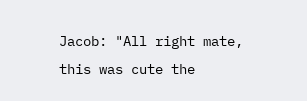Jacob: "All right mate, this was cute the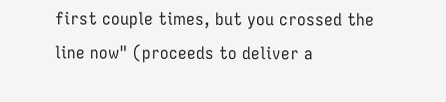first couple times, but you crossed the line now" (proceeds to deliver a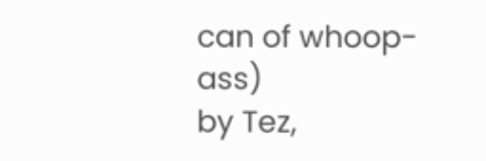can of whoop-ass)
by Tez,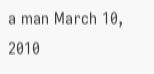a man March 10, 2010